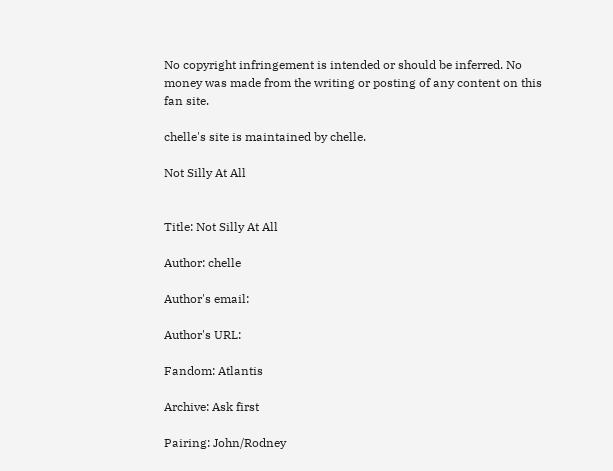No copyright infringement is intended or should be inferred. No money was made from the writing or posting of any content on this fan site.

chelle's site is maintained by chelle.

Not Silly At All


Title: Not Silly At All

Author: chelle

Author's email:

Author's URL:

Fandom: Atlantis

Archive: Ask first

Pairing: John/Rodney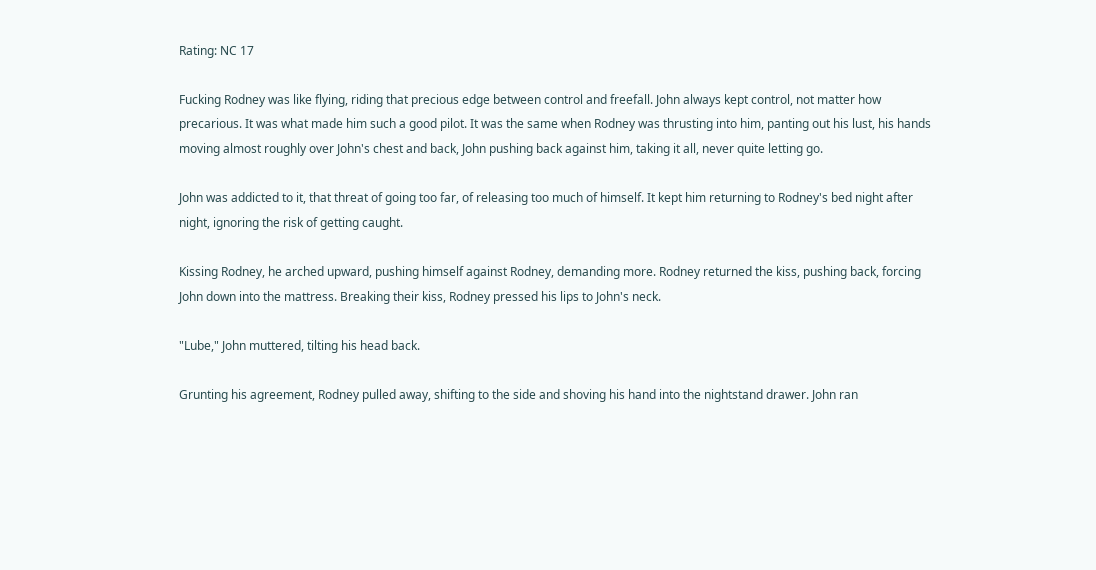Rating: NC 17

Fucking Rodney was like flying, riding that precious edge between control and freefall. John always kept control, not matter how precarious. It was what made him such a good pilot. It was the same when Rodney was thrusting into him, panting out his lust, his hands moving almost roughly over John's chest and back, John pushing back against him, taking it all, never quite letting go.

John was addicted to it, that threat of going too far, of releasing too much of himself. It kept him returning to Rodney's bed night after night, ignoring the risk of getting caught.

Kissing Rodney, he arched upward, pushing himself against Rodney, demanding more. Rodney returned the kiss, pushing back, forcing John down into the mattress. Breaking their kiss, Rodney pressed his lips to John's neck.

"Lube," John muttered, tilting his head back.

Grunting his agreement, Rodney pulled away, shifting to the side and shoving his hand into the nightstand drawer. John ran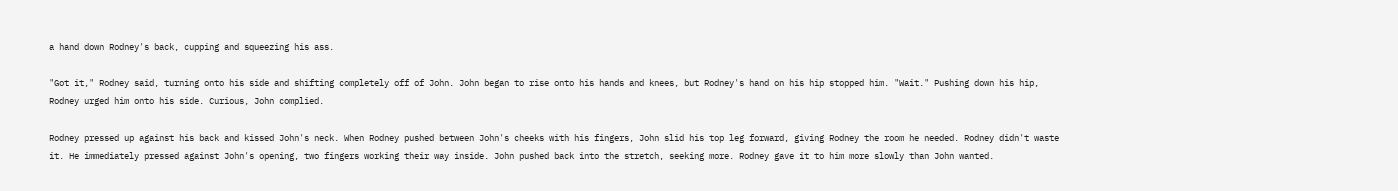a hand down Rodney's back, cupping and squeezing his ass.

"Got it," Rodney said, turning onto his side and shifting completely off of John. John began to rise onto his hands and knees, but Rodney's hand on his hip stopped him. "Wait." Pushing down his hip, Rodney urged him onto his side. Curious, John complied.

Rodney pressed up against his back and kissed John's neck. When Rodney pushed between John's cheeks with his fingers, John slid his top leg forward, giving Rodney the room he needed. Rodney didn't waste it. He immediately pressed against John's opening, two fingers working their way inside. John pushed back into the stretch, seeking more. Rodney gave it to him more slowly than John wanted.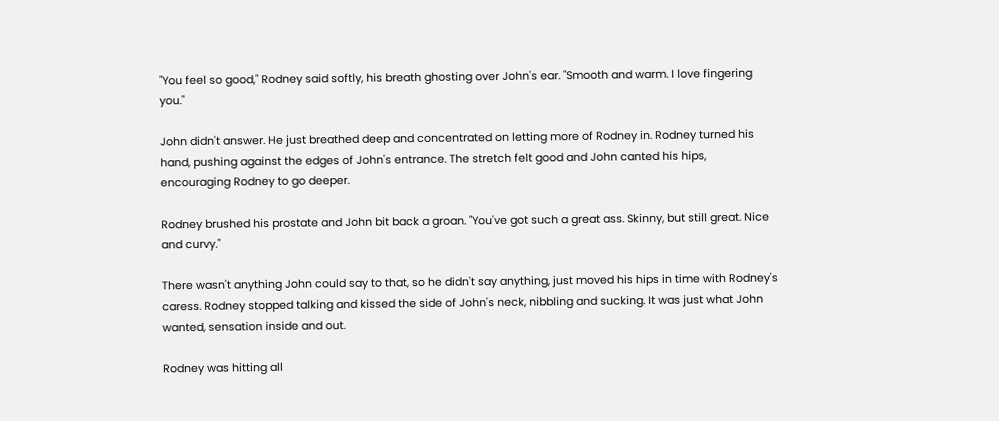"You feel so good," Rodney said softly, his breath ghosting over John's ear. "Smooth and warm. I love fingering you."

John didn't answer. He just breathed deep and concentrated on letting more of Rodney in. Rodney turned his hand, pushing against the edges of John's entrance. The stretch felt good and John canted his hips, encouraging Rodney to go deeper.

Rodney brushed his prostate and John bit back a groan. "You've got such a great ass. Skinny, but still great. Nice and curvy."

There wasn't anything John could say to that, so he didn't say anything, just moved his hips in time with Rodney's caress. Rodney stopped talking and kissed the side of John's neck, nibbling and sucking. It was just what John wanted, sensation inside and out.

Rodney was hitting all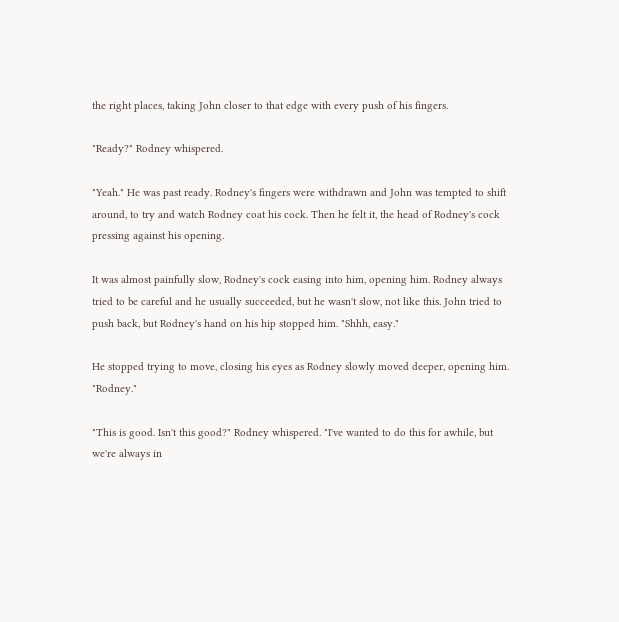the right places, taking John closer to that edge with every push of his fingers.

"Ready?" Rodney whispered.

"Yeah." He was past ready. Rodney's fingers were withdrawn and John was tempted to shift around, to try and watch Rodney coat his cock. Then he felt it, the head of Rodney's cock pressing against his opening.

It was almost painfully slow, Rodney's cock easing into him, opening him. Rodney always tried to be careful and he usually succeeded, but he wasn't slow, not like this. John tried to push back, but Rodney's hand on his hip stopped him. "Shhh, easy."

He stopped trying to move, closing his eyes as Rodney slowly moved deeper, opening him. "Rodney."

"This is good. Isn't this good?" Rodney whispered. "I've wanted to do this for awhile, but we're always in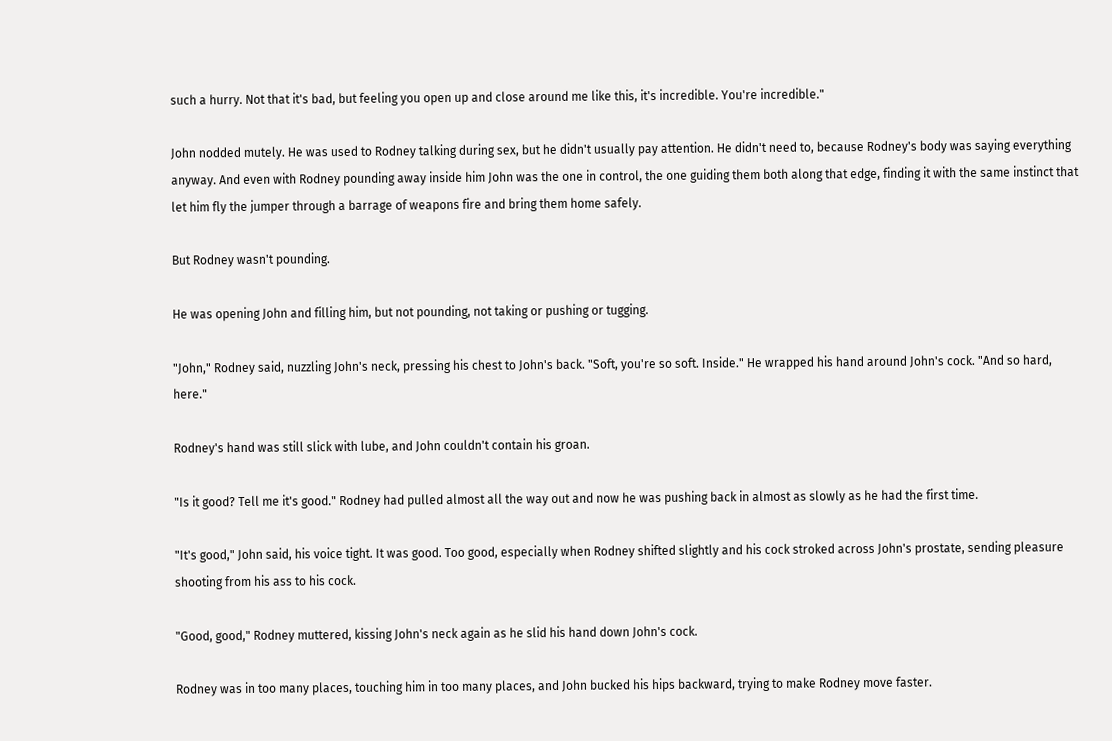such a hurry. Not that it's bad, but feeling you open up and close around me like this, it's incredible. You're incredible."

John nodded mutely. He was used to Rodney talking during sex, but he didn't usually pay attention. He didn't need to, because Rodney's body was saying everything anyway. And even with Rodney pounding away inside him John was the one in control, the one guiding them both along that edge, finding it with the same instinct that let him fly the jumper through a barrage of weapons fire and bring them home safely.

But Rodney wasn't pounding.

He was opening John and filling him, but not pounding, not taking or pushing or tugging.

"John," Rodney said, nuzzling John's neck, pressing his chest to John's back. "Soft, you're so soft. Inside." He wrapped his hand around John's cock. "And so hard, here."

Rodney's hand was still slick with lube, and John couldn't contain his groan.

"Is it good? Tell me it's good." Rodney had pulled almost all the way out and now he was pushing back in almost as slowly as he had the first time.

"It's good," John said, his voice tight. It was good. Too good, especially when Rodney shifted slightly and his cock stroked across John's prostate, sending pleasure shooting from his ass to his cock.

"Good, good," Rodney muttered, kissing John's neck again as he slid his hand down John's cock.

Rodney was in too many places, touching him in too many places, and John bucked his hips backward, trying to make Rodney move faster.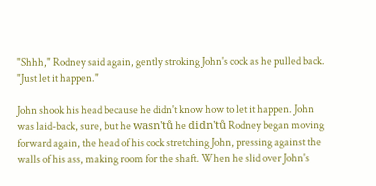"Shhh," Rodney said again, gently stroking John's cock as he pulled back. "Just let it happen."

John shook his head because he didn't know how to let it happen. John was laid-back, sure, but he wasn'tů he didn'tů Rodney began moving forward again, the head of his cock stretching John, pressing against the walls of his ass, making room for the shaft. When he slid over John's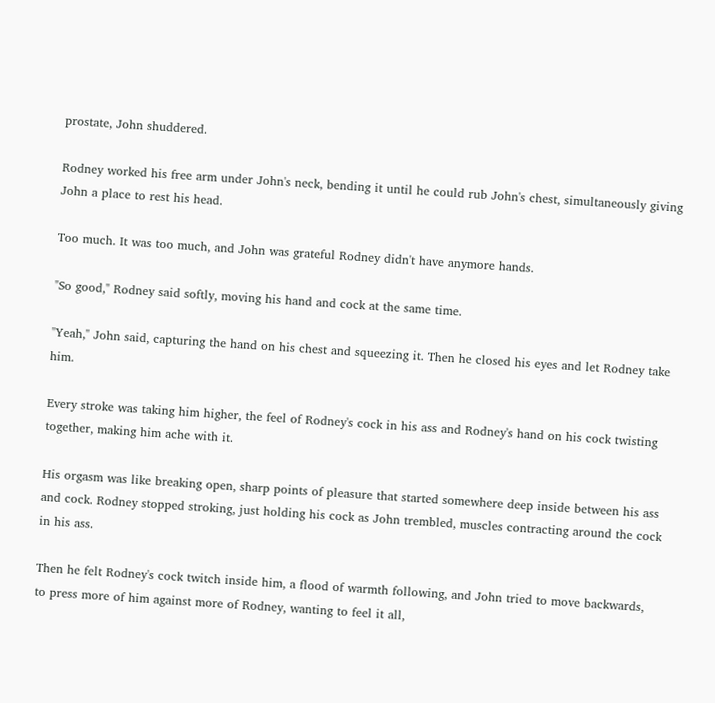prostate, John shuddered.

Rodney worked his free arm under John's neck, bending it until he could rub John's chest, simultaneously giving John a place to rest his head.

Too much. It was too much, and John was grateful Rodney didn't have anymore hands.

"So good," Rodney said softly, moving his hand and cock at the same time.

"Yeah," John said, capturing the hand on his chest and squeezing it. Then he closed his eyes and let Rodney take him.

Every stroke was taking him higher, the feel of Rodney's cock in his ass and Rodney's hand on his cock twisting together, making him ache with it.

His orgasm was like breaking open, sharp points of pleasure that started somewhere deep inside between his ass and cock. Rodney stopped stroking, just holding his cock as John trembled, muscles contracting around the cock in his ass.

Then he felt Rodney's cock twitch inside him, a flood of warmth following, and John tried to move backwards, to press more of him against more of Rodney, wanting to feel it all,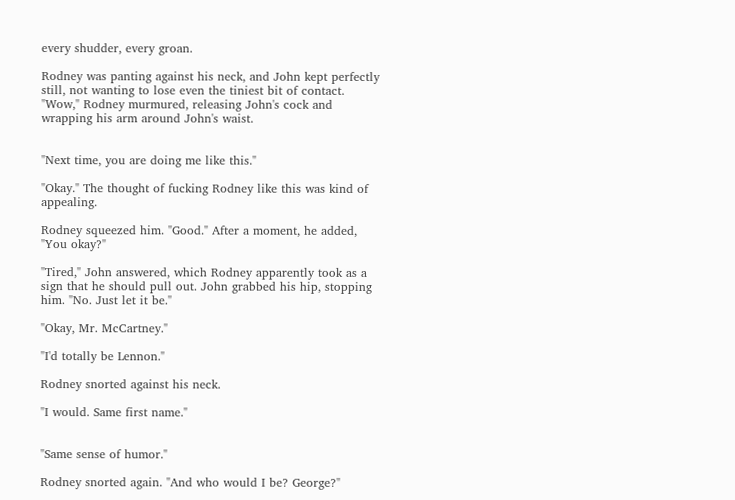every shudder, every groan.

Rodney was panting against his neck, and John kept perfectly still, not wanting to lose even the tiniest bit of contact. "Wow," Rodney murmured, releasing John's cock and wrapping his arm around John's waist.


"Next time, you are doing me like this."

"Okay." The thought of fucking Rodney like this was kind of appealing.

Rodney squeezed him. "Good." After a moment, he added, "You okay?"

"Tired," John answered, which Rodney apparently took as a sign that he should pull out. John grabbed his hip, stopping him. "No. Just let it be."

"Okay, Mr. McCartney."

"I'd totally be Lennon."

Rodney snorted against his neck.

"I would. Same first name."


"Same sense of humor."

Rodney snorted again. "And who would I be? George?"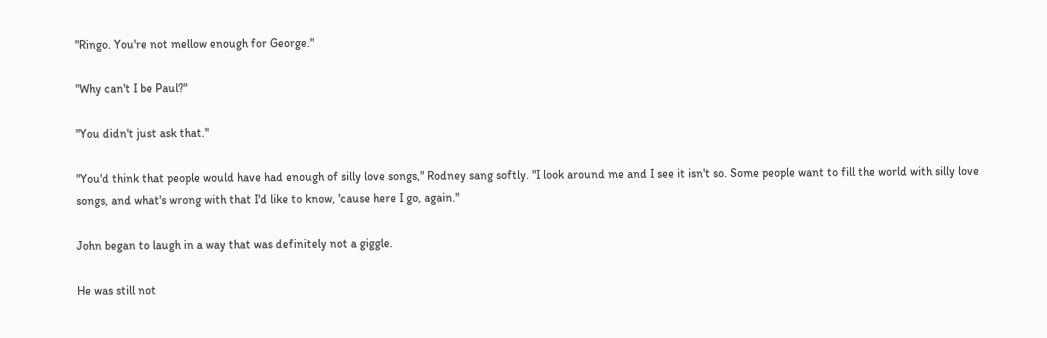"Ringo. You're not mellow enough for George."

"Why can't I be Paul?"

"You didn't just ask that."

"You'd think that people would have had enough of silly love songs," Rodney sang softly. "I look around me and I see it isn't so. Some people want to fill the world with silly love songs, and what's wrong with that I'd like to know, 'cause here I go, again."

John began to laugh in a way that was definitely not a giggle.

He was still not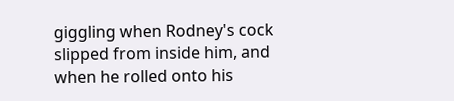giggling when Rodney's cock slipped from inside him, and when he rolled onto his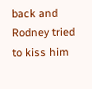back and Rodney tried to kiss him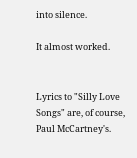into silence.

It almost worked.


Lyrics to "Silly Love Songs" are, of course, Paul McCartney's.